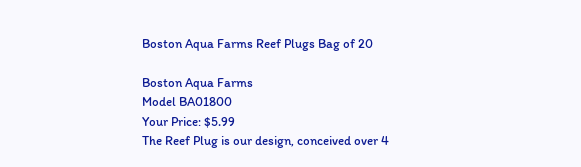Boston Aqua Farms Reef Plugs Bag of 20

Boston Aqua Farms
Model BA01800
Your Price: $5.99
The Reef Plug is our design, conceived over 4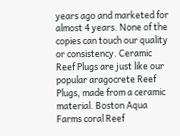years ago and marketed for almost 4 years. None of the copies can touch our quality or consistency. Ceramic Reef Plugs are just like our popular aragocrete Reef Plugs, made from a ceramic material. Boston Aqua Farms coral Reef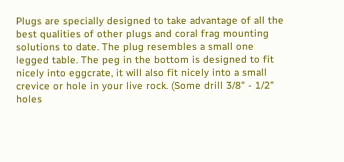Plugs are specially designed to take advantage of all the best qualities of other plugs and coral frag mounting solutions to date. The plug resembles a small one legged table. The peg in the bottom is designed to fit nicely into eggcrate, it will also fit nicely into a small crevice or hole in your live rock. (Some drill 3/8" - 1/2" holes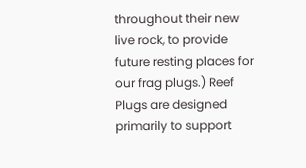throughout their new live rock, to provide future resting places for our frag plugs.) Reef Plugs are designed primarily to support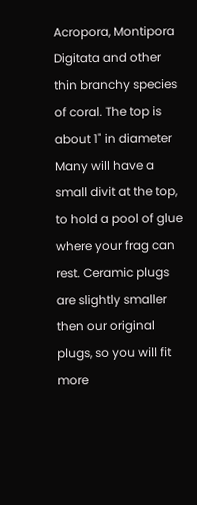Acropora, Montipora Digitata and other thin branchy species of coral. The top is about 1" in diameter Many will have a small divit at the top, to hold a pool of glue where your frag can rest. Ceramic plugs are slightly smaller then our original plugs, so you will fit more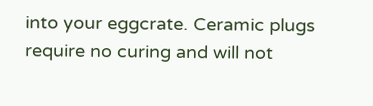into your eggcrate. Ceramic plugs require no curing and will not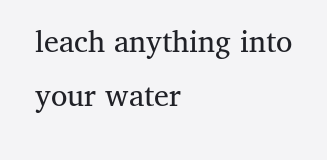leach anything into your water